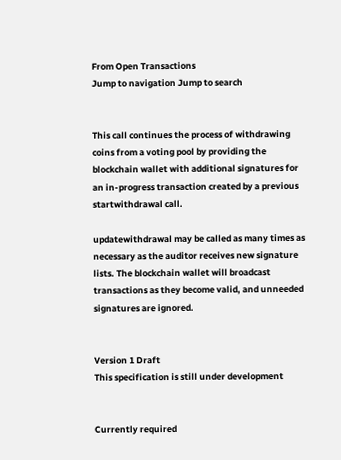From Open Transactions
Jump to navigation Jump to search


This call continues the process of withdrawing coins from a voting pool by providing the blockchain wallet with additional signatures for an in-progress transaction created by a previous startwithdrawal call.

updatewithdrawal may be called as many times as necessary as the auditor receives new signature lists. The blockchain wallet will broadcast transactions as they become valid, and unneeded signatures are ignored.


Version 1 Draft
This specification is still under development


Currently required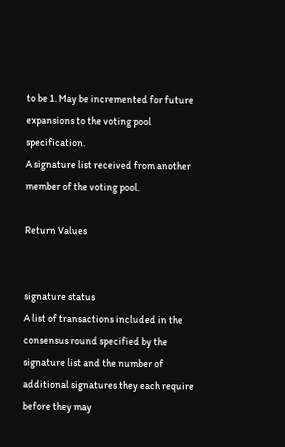to be 1. May be incremented for future expansions to the voting pool specification.
A signature list received from another member of the voting pool.

Return Values


signature status
A list of transactions included in the consensus round specified by the signature list and the number of additional signatures they each require before they may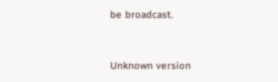be broadcast.


Unknown version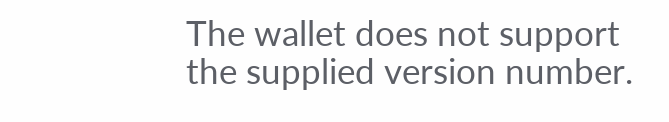The wallet does not support the supplied version number.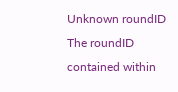Unknown roundID
The roundID contained within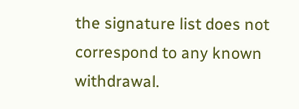the signature list does not correspond to any known withdrawal.